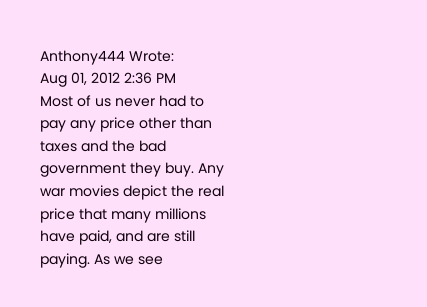Anthony444 Wrote:
Aug 01, 2012 2:36 PM
Most of us never had to pay any price other than taxes and the bad government they buy. Any war movies depict the real price that many millions have paid, and are still paying. As we see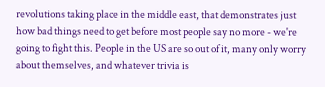revolutions taking place in the middle east, that demonstrates just how bad things need to get before most people say no more - we're going to fight this. People in the US are so out of it, many only worry about themselves, and whatever trivia is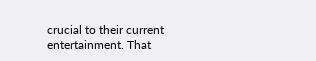crucial to their current entertainment. That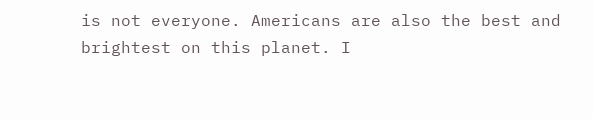is not everyone. Americans are also the best and brightest on this planet. I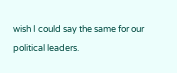wish I could say the same for our political leaders.